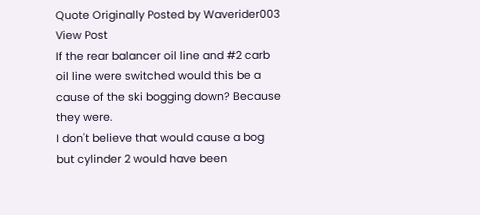Quote Originally Posted by Waverider003 View Post
If the rear balancer oil line and #2 carb oil line were switched would this be a cause of the ski bogging down? Because they were.
I don't believe that would cause a bog but cylinder 2 would have been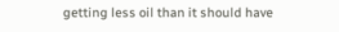getting less oil than it should have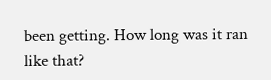been getting. How long was it ran like that?